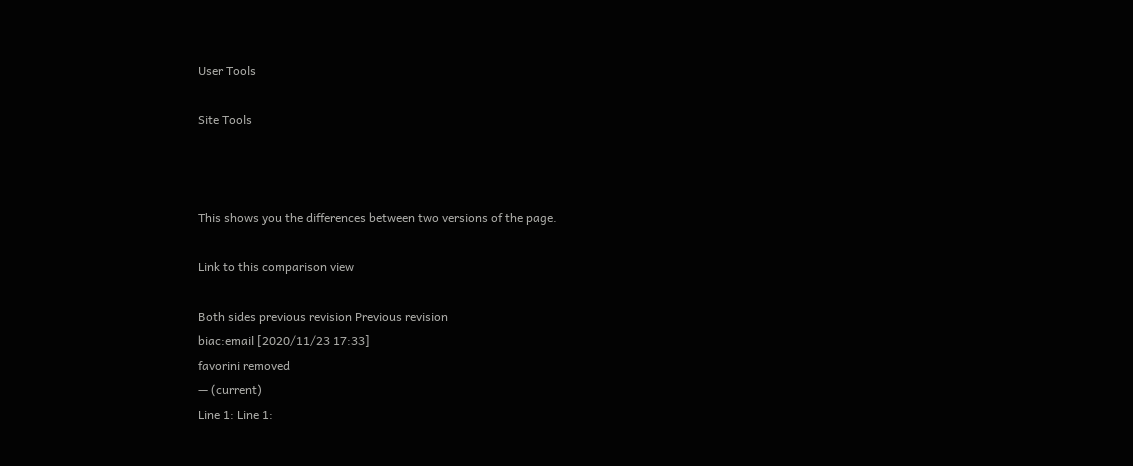User Tools

Site Tools



This shows you the differences between two versions of the page.

Link to this comparison view

Both sides previous revision Previous revision
biac:email [2020/11/23 17:33]
favorini removed
— (current)
Line 1: Line 1: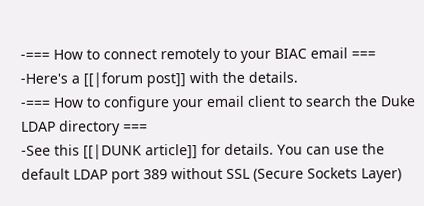-=== How to connect remotely to your BIAC email ===
-Here's a [[|forum post]] with the details.
-=== How to configure your email client to search the Duke LDAP directory ===
-See this [[|DUNK article]] for details. You can use the default LDAP port 389 without SSL (Secure Sockets Layer)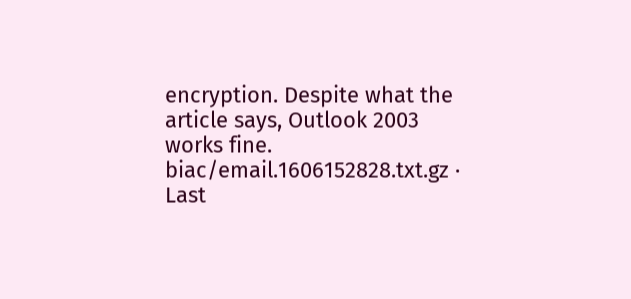encryption. Despite what the article says, Outlook 2003 works fine.
biac/email.1606152828.txt.gz · Last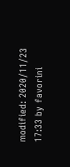modified: 2020/11/23 17:33 by favorini